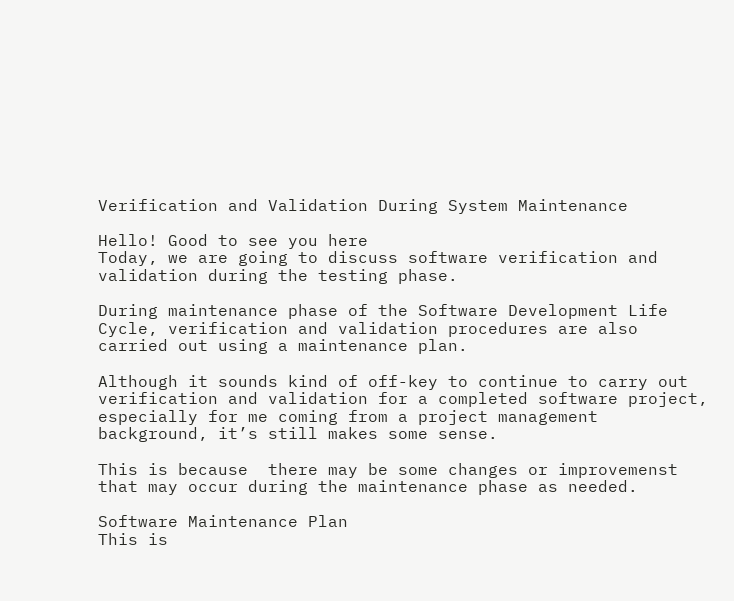Verification and Validation During System Maintenance

Hello! Good to see you here
Today, we are going to discuss software verification and validation during the testing phase.

During maintenance phase of the Software Development Life Cycle, verification and validation procedures are also carried out using a maintenance plan.

Although it sounds kind of off-key to continue to carry out verification and validation for a completed software project, especially for me coming from a project management background, it’s still makes some sense.

This is because  there may be some changes or improvemenst that may occur during the maintenance phase as needed.

Software Maintenance Plan
This is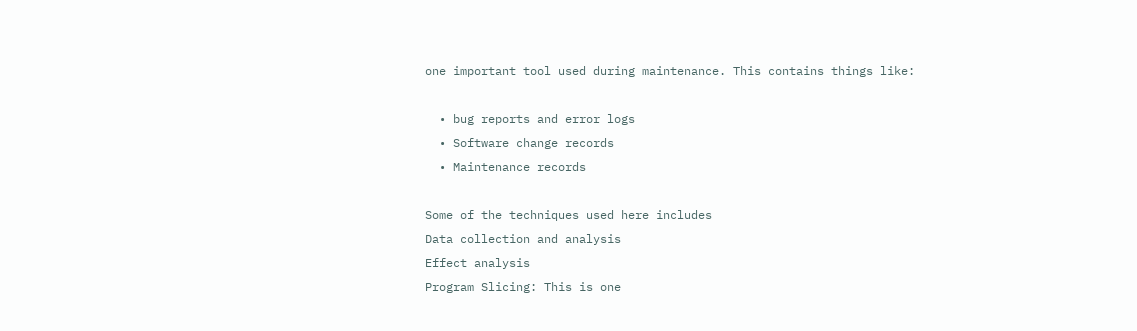one important tool used during maintenance. This contains things like:

  • bug reports and error logs
  • Software change records
  • Maintenance records

Some of the techniques used here includes
Data collection and analysis
Effect analysis
Program Slicing: This is one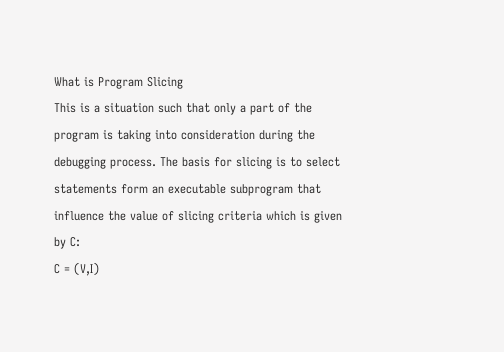What is Program Slicing
This is a situation such that only a part of the program is taking into consideration during the debugging process. The basis for slicing is to select statements form an executable subprogram that influence the value of slicing criteria which is given by C:
C = (V,I)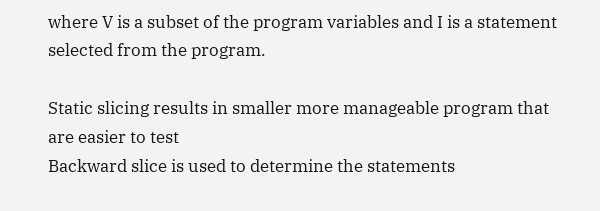where V is a subset of the program variables and I is a statement selected from the program.

Static slicing results in smaller more manageable program that are easier to test
Backward slice is used to determine the statements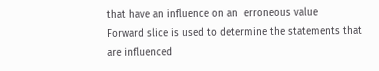that have an influence on an  erroneous value
Forward slice is used to determine the statements that are influenced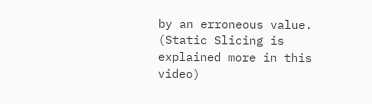by an erroneous value.
(Static Slicing is explained more in this video)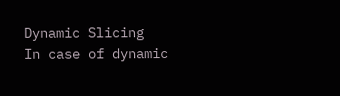Dynamic Slicing
In case of dynamic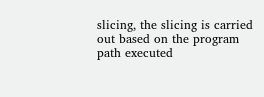slicing, the slicing is carried out based on the program path executed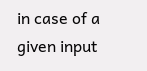in case of a given input